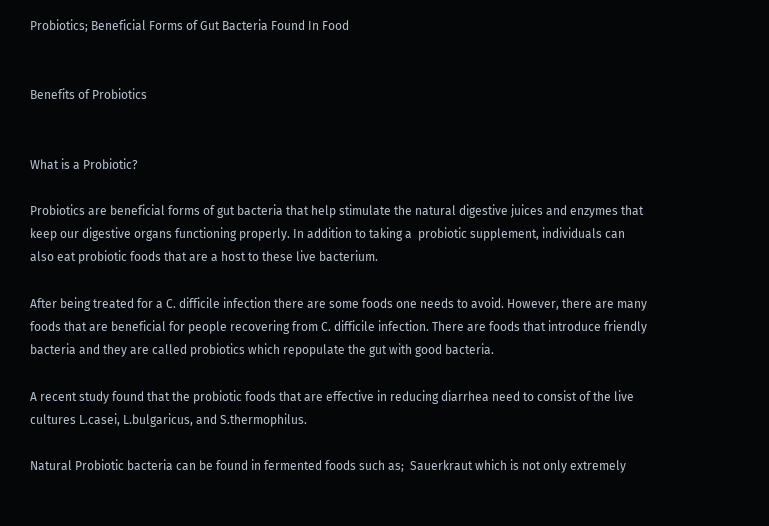Probiotics; Beneficial Forms of Gut Bacteria Found In Food


Benefits of Probiotics


What is a Probiotic?

Probiotics are beneficial forms of gut bacteria that help stimulate the natural digestive juices and enzymes that keep our digestive organs functioning properly. In addition to taking a  probiotic supplement, individuals can also eat probiotic foods that are a host to these live bacterium.

After being treated for a C. difficile infection there are some foods one needs to avoid. However, there are many foods that are beneficial for people recovering from C. difficile infection. There are foods that introduce friendly bacteria and they are called probiotics which repopulate the gut with good bacteria.

A recent study found that the probiotic foods that are effective in reducing diarrhea need to consist of the live cultures L.casei, L.bulgaricus, and S.thermophilus.

Natural Probiotic bacteria can be found in fermented foods such as;  Sauerkraut which is not only extremely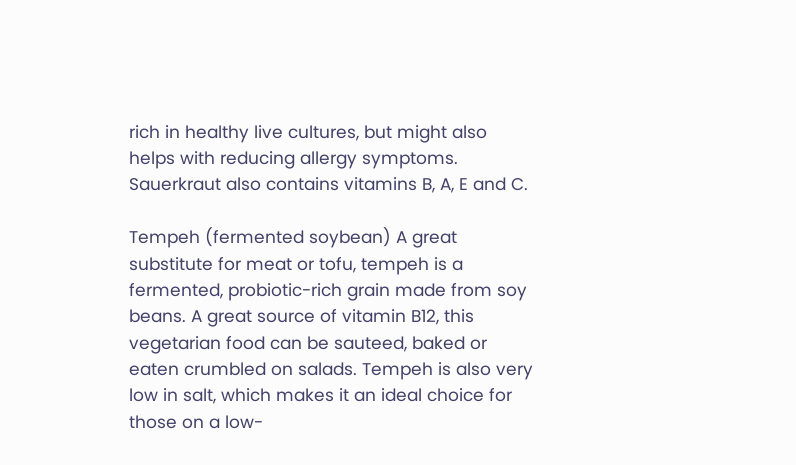rich in healthy live cultures, but might also helps with reducing allergy symptoms. Sauerkraut also contains vitamins B, A, E and C.

Tempeh (fermented soybean) A great substitute for meat or tofu, tempeh is a fermented, probiotic-rich grain made from soy beans. A great source of vitamin B12, this vegetarian food can be sauteed, baked or eaten crumbled on salads. Tempeh is also very low in salt, which makes it an ideal choice for those on a low-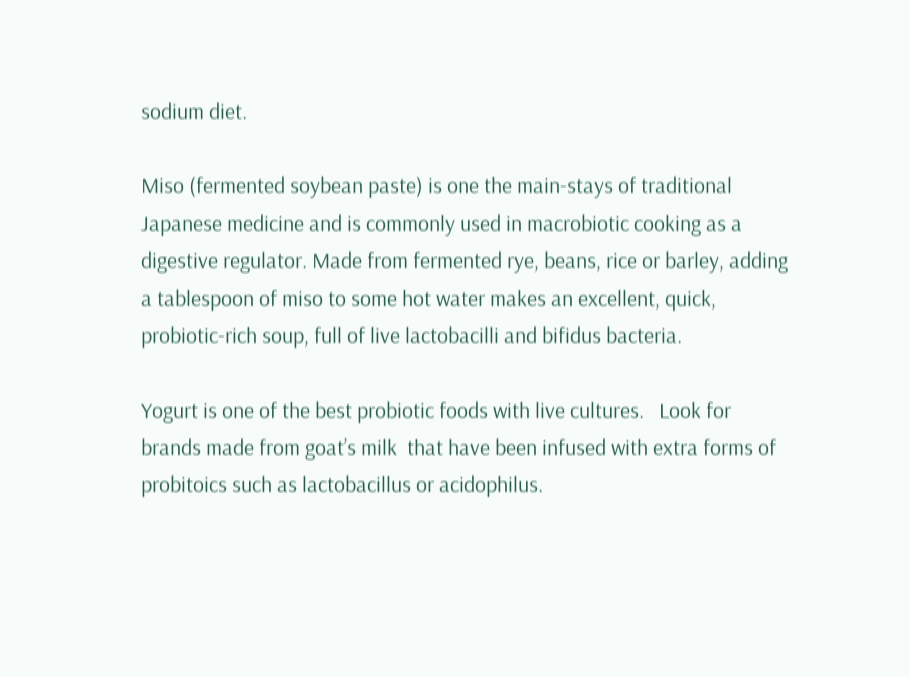sodium diet.

Miso (fermented soybean paste) is one the main-stays of traditional Japanese medicine and is commonly used in macrobiotic cooking as a digestive regulator. Made from fermented rye, beans, rice or barley, adding a tablespoon of miso to some hot water makes an excellent, quick, probiotic-rich soup, full of live lactobacilli and bifidus bacteria.

Yogurt is one of the best probiotic foods with live cultures.   Look for brands made from goat’s milk  that have been infused with extra forms of probitoics such as lactobacillus or acidophilus.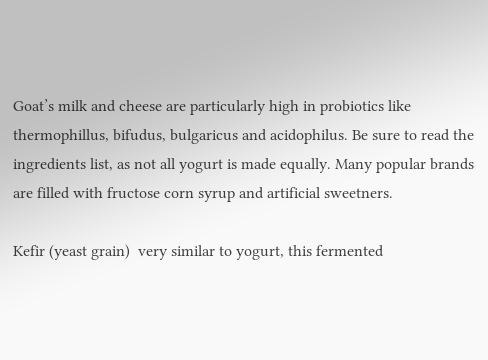Goat’s milk and cheese are particularly high in probiotics like thermophillus, bifudus, bulgaricus and acidophilus. Be sure to read the ingredients list, as not all yogurt is made equally. Many popular brands are filled with fructose corn syrup and artificial sweetners.

Kefir (yeast grain)  very similar to yogurt, this fermented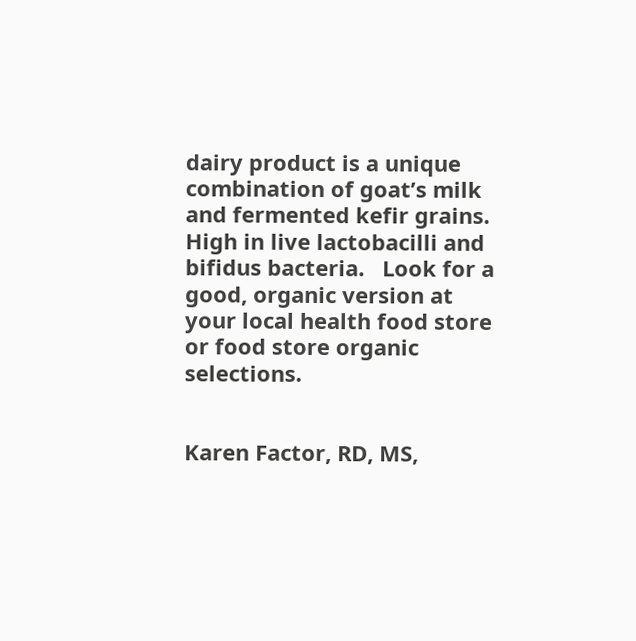dairy product is a unique combination of goat’s milk and fermented kefir grains. High in live lactobacilli and bifidus bacteria.   Look for a good, organic version at your local health food store or food store organic selections.


Karen Factor, RD, MS,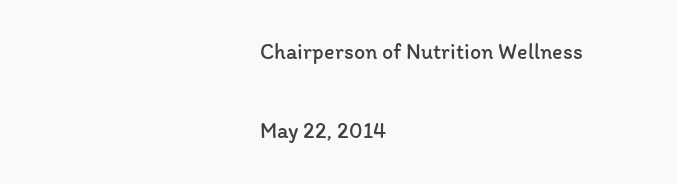Chairperson of Nutrition Wellness

May 22, 2014